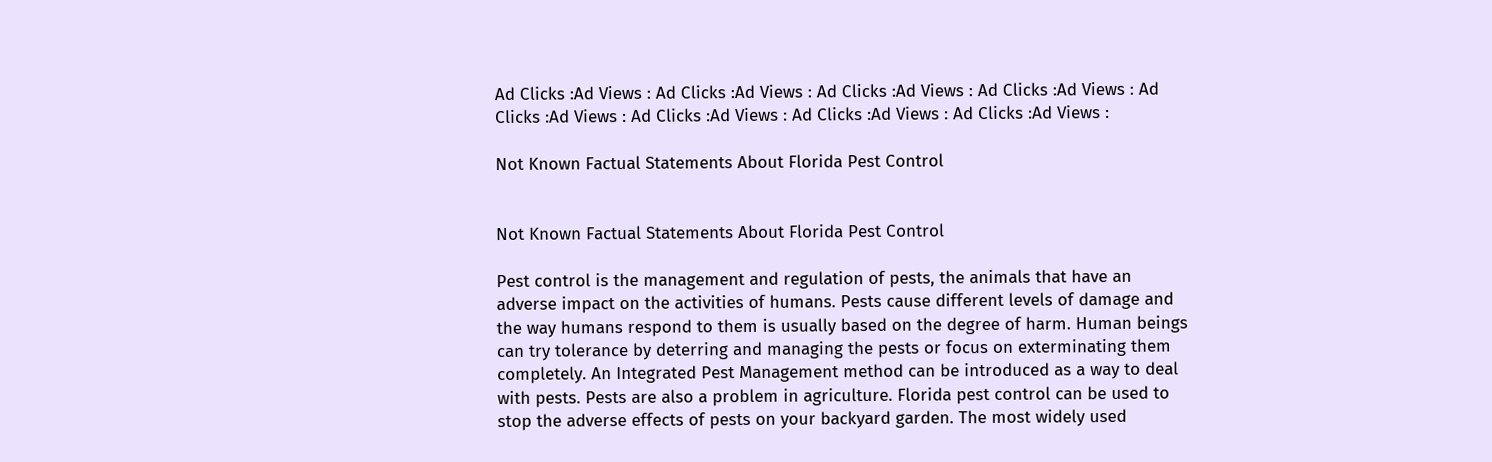Ad Clicks :Ad Views : Ad Clicks :Ad Views : Ad Clicks :Ad Views : Ad Clicks :Ad Views : Ad Clicks :Ad Views : Ad Clicks :Ad Views : Ad Clicks :Ad Views : Ad Clicks :Ad Views :

Not Known Factual Statements About Florida Pest Control


Not Known Factual Statements About Florida Pest Control

Pest control is the management and regulation of pests, the animals that have an adverse impact on the activities of humans. Pests cause different levels of damage and the way humans respond to them is usually based on the degree of harm. Human beings can try tolerance by deterring and managing the pests or focus on exterminating them completely. An Integrated Pest Management method can be introduced as a way to deal with pests. Pests are also a problem in agriculture. Florida pest control can be used to stop the adverse effects of pests on your backyard garden. The most widely used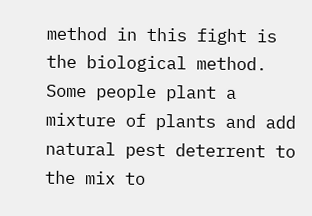method in this fight is the biological method. Some people plant a mixture of plants and add natural pest deterrent to the mix to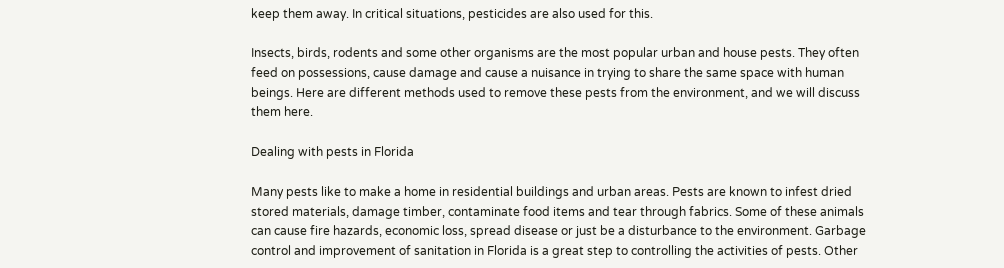keep them away. In critical situations, pesticides are also used for this.

Insects, birds, rodents and some other organisms are the most popular urban and house pests. They often feed on possessions, cause damage and cause a nuisance in trying to share the same space with human beings. Here are different methods used to remove these pests from the environment, and we will discuss them here.

Dealing with pests in Florida

Many pests like to make a home in residential buildings and urban areas. Pests are known to infest dried stored materials, damage timber, contaminate food items and tear through fabrics. Some of these animals can cause fire hazards, economic loss, spread disease or just be a disturbance to the environment. Garbage control and improvement of sanitation in Florida is a great step to controlling the activities of pests. Other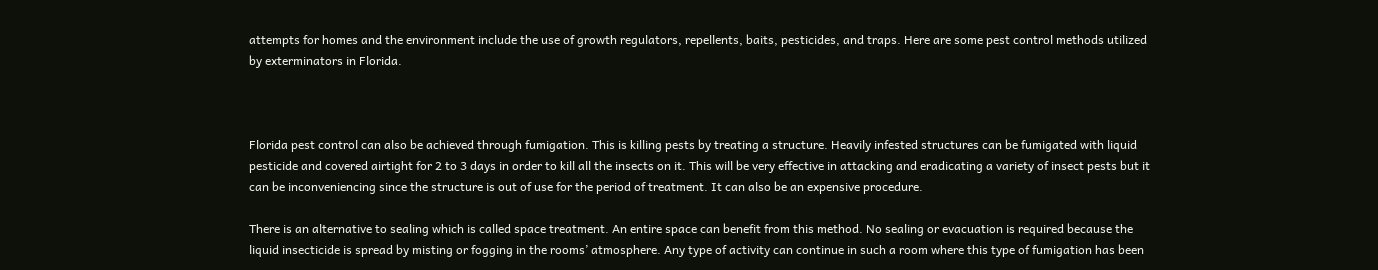attempts for homes and the environment include the use of growth regulators, repellents, baits, pesticides, and traps. Here are some pest control methods utilized by exterminators in Florida.



Florida pest control can also be achieved through fumigation. This is killing pests by treating a structure. Heavily infested structures can be fumigated with liquid pesticide and covered airtight for 2 to 3 days in order to kill all the insects on it. This will be very effective in attacking and eradicating a variety of insect pests but it can be inconveniencing since the structure is out of use for the period of treatment. It can also be an expensive procedure.

There is an alternative to sealing which is called space treatment. An entire space can benefit from this method. No sealing or evacuation is required because the liquid insecticide is spread by misting or fogging in the rooms’ atmosphere. Any type of activity can continue in such a room where this type of fumigation has been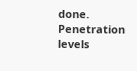done. Penetration levels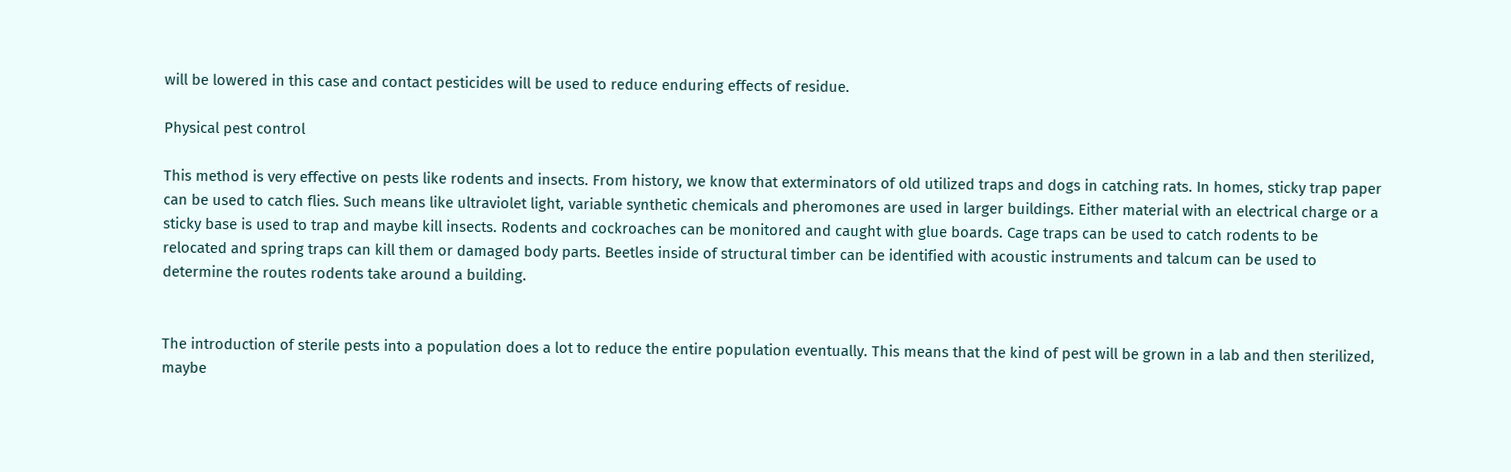will be lowered in this case and contact pesticides will be used to reduce enduring effects of residue.

Physical pest control

This method is very effective on pests like rodents and insects. From history, we know that exterminators of old utilized traps and dogs in catching rats. In homes, sticky trap paper can be used to catch flies. Such means like ultraviolet light, variable synthetic chemicals and pheromones are used in larger buildings. Either material with an electrical charge or a sticky base is used to trap and maybe kill insects. Rodents and cockroaches can be monitored and caught with glue boards. Cage traps can be used to catch rodents to be relocated and spring traps can kill them or damaged body parts. Beetles inside of structural timber can be identified with acoustic instruments and talcum can be used to determine the routes rodents take around a building.


The introduction of sterile pests into a population does a lot to reduce the entire population eventually. This means that the kind of pest will be grown in a lab and then sterilized, maybe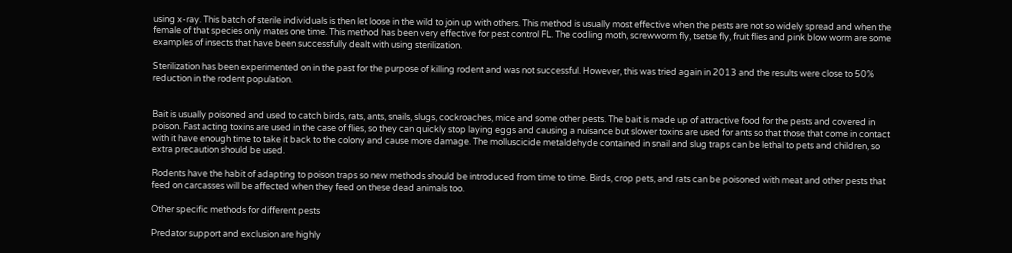using x-ray. This batch of sterile individuals is then let loose in the wild to join up with others. This method is usually most effective when the pests are not so widely spread and when the female of that species only mates one time. This method has been very effective for pest control FL. The codling moth, screwworm fly, tsetse fly, fruit flies and pink blow worm are some examples of insects that have been successfully dealt with using sterilization.

Sterilization has been experimented on in the past for the purpose of killing rodent and was not successful. However, this was tried again in 2013 and the results were close to 50% reduction in the rodent population.


Bait is usually poisoned and used to catch birds, rats, ants, snails, slugs, cockroaches, mice and some other pests. The bait is made up of attractive food for the pests and covered in poison. Fast acting toxins are used in the case of flies, so they can quickly stop laying eggs and causing a nuisance but slower toxins are used for ants so that those that come in contact with it have enough time to take it back to the colony and cause more damage. The molluscicide metaldehyde contained in snail and slug traps can be lethal to pets and children, so extra precaution should be used.

Rodents have the habit of adapting to poison traps so new methods should be introduced from time to time. Birds, crop pets, and rats can be poisoned with meat and other pests that feed on carcasses will be affected when they feed on these dead animals too.

Other specific methods for different pests

Predator support and exclusion are highly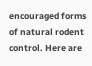encouraged forms of natural rodent control. Here are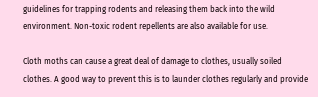guidelines for trapping rodents and releasing them back into the wild environment. Non-toxic rodent repellents are also available for use.

Cloth moths can cause a great deal of damage to clothes, usually soiled clothes. A good way to prevent this is to launder clothes regularly and provide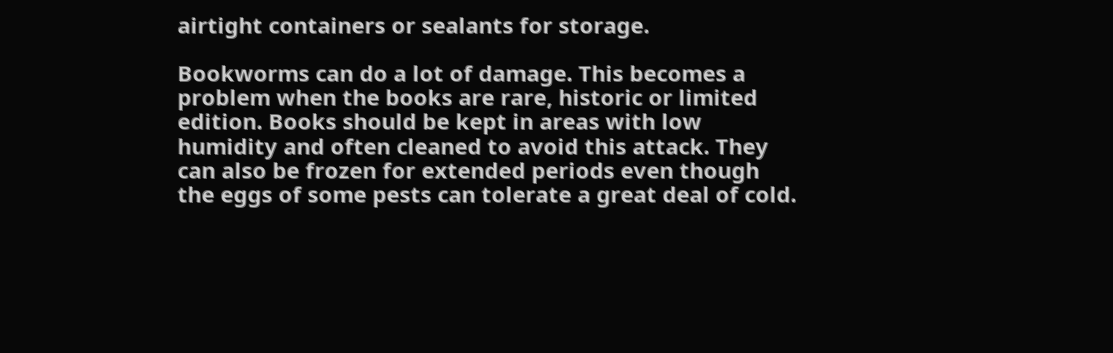airtight containers or sealants for storage.

Bookworms can do a lot of damage. This becomes a problem when the books are rare, historic or limited edition. Books should be kept in areas with low humidity and often cleaned to avoid this attack. They can also be frozen for extended periods even though the eggs of some pests can tolerate a great deal of cold.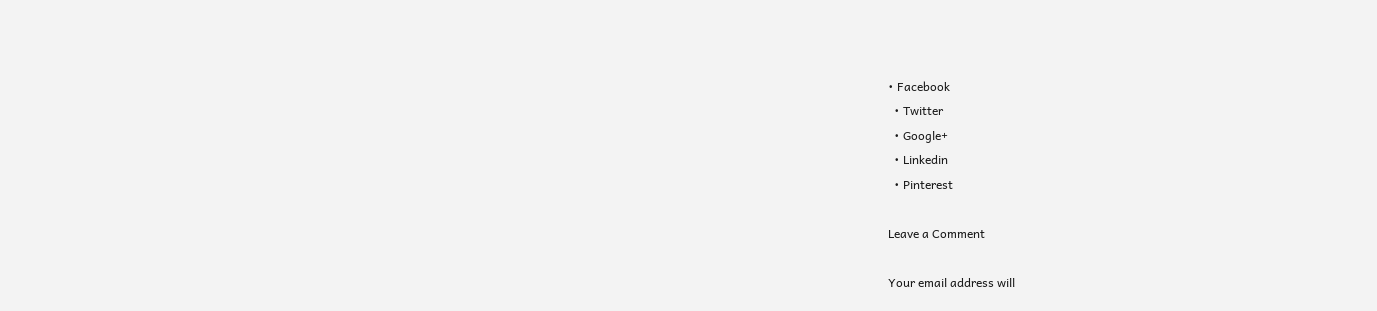• Facebook
  • Twitter
  • Google+
  • Linkedin
  • Pinterest

Leave a Comment

Your email address will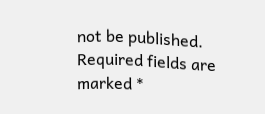not be published. Required fields are marked *